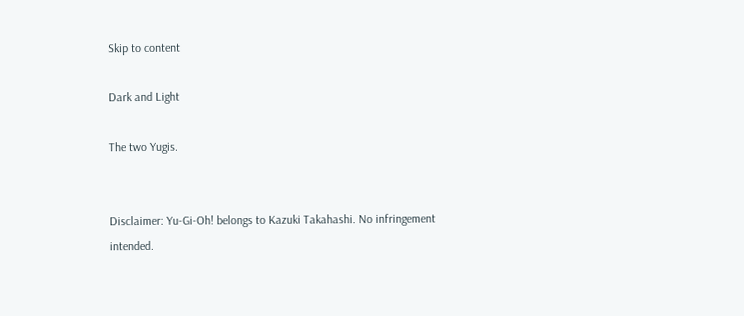Skip to content

Dark and Light

The two Yugis.


Disclaimer: Yu-Gi-Oh! belongs to Kazuki Takahashi. No infringement intended.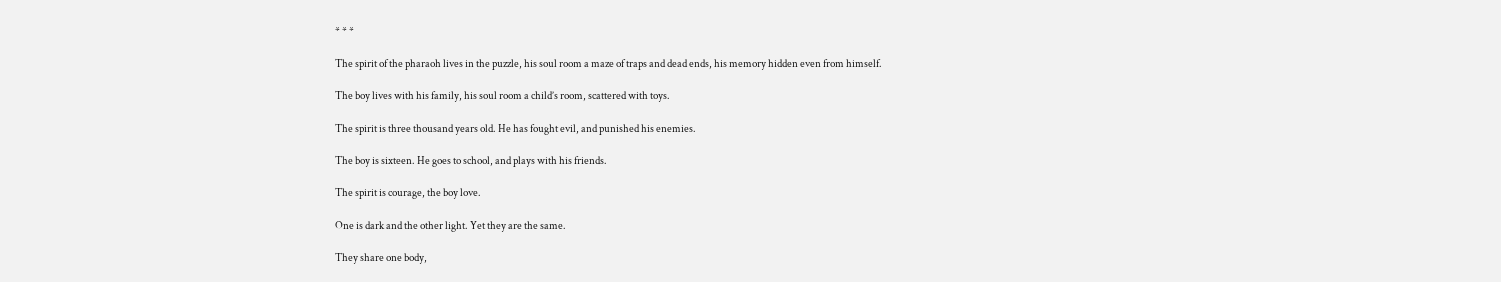* * *

The spirit of the pharaoh lives in the puzzle, his soul room a maze of traps and dead ends, his memory hidden even from himself.

The boy lives with his family, his soul room a child’s room, scattered with toys.

The spirit is three thousand years old. He has fought evil, and punished his enemies.

The boy is sixteen. He goes to school, and plays with his friends.

The spirit is courage, the boy love.

One is dark and the other light. Yet they are the same.

They share one body,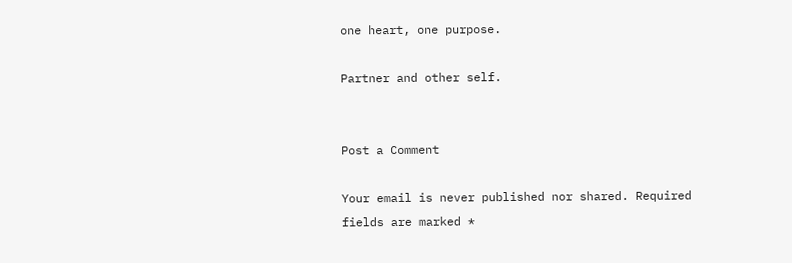one heart, one purpose.

Partner and other self.


Post a Comment

Your email is never published nor shared. Required fields are marked *